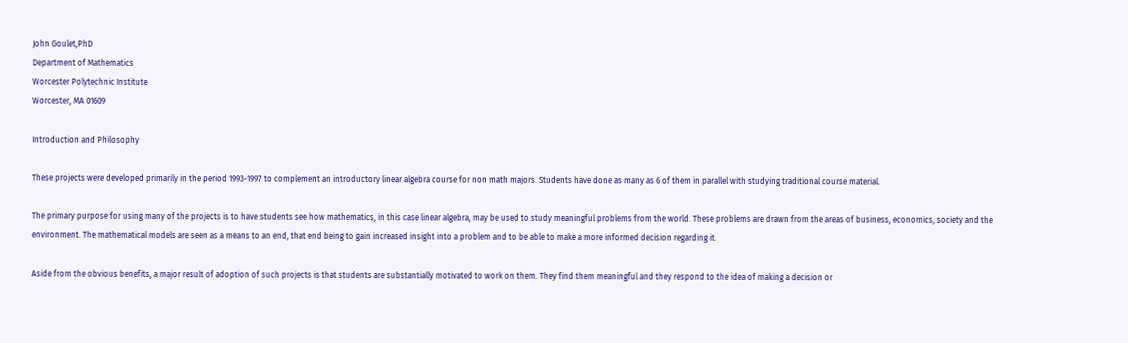John Goulet,PhD
Department of Mathematics
Worcester Polytechnic Institute
Worcester, MA 01609

Introduction and Philosophy

These projects were developed primarily in the period 1993-1997 to complement an introductory linear algebra course for non math majors. Students have done as many as 6 of them in parallel with studying traditional course material.

The primary purpose for using many of the projects is to have students see how mathematics, in this case linear algebra, may be used to study meaningful problems from the world. These problems are drawn from the areas of business, economics, society and the environment. The mathematical models are seen as a means to an end, that end being to gain increased insight into a problem and to be able to make a more informed decision regarding it.

Aside from the obvious benefits, a major result of adoption of such projects is that students are substantially motivated to work on them. They find them meaningful and they respond to the idea of making a decision or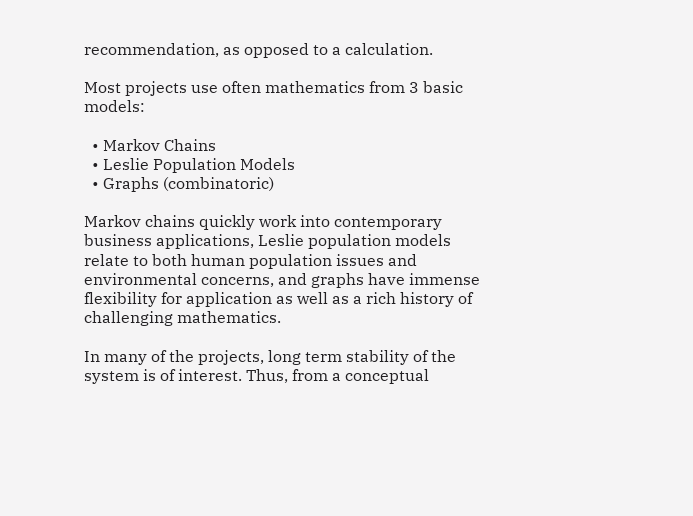recommendation, as opposed to a calculation.

Most projects use often mathematics from 3 basic models:

  • Markov Chains
  • Leslie Population Models
  • Graphs (combinatoric)

Markov chains quickly work into contemporary business applications, Leslie population models relate to both human population issues and environmental concerns, and graphs have immense flexibility for application as well as a rich history of challenging mathematics.

In many of the projects, long term stability of the system is of interest. Thus, from a conceptual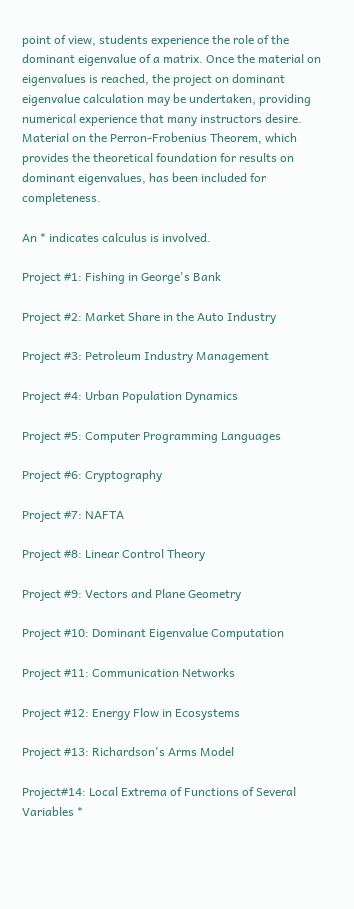point of view, students experience the role of the dominant eigenvalue of a matrix. Once the material on eigenvalues is reached, the project on dominant eigenvalue calculation may be undertaken, providing numerical experience that many instructors desire. Material on the Perron-Frobenius Theorem, which provides the theoretical foundation for results on dominant eigenvalues, has been included for completeness.

An * indicates calculus is involved.

Project #1: Fishing in George's Bank

Project #2: Market Share in the Auto Industry

Project #3: Petroleum Industry Management

Project #4: Urban Population Dynamics

Project #5: Computer Programming Languages

Project #6: Cryptography

Project #7: NAFTA

Project #8: Linear Control Theory

Project #9: Vectors and Plane Geometry

Project #10: Dominant Eigenvalue Computation

Project #11: Communication Networks

Project #12: Energy Flow in Ecosystems

Project #13: Richardson's Arms Model

Project#14: Local Extrema of Functions of Several Variables *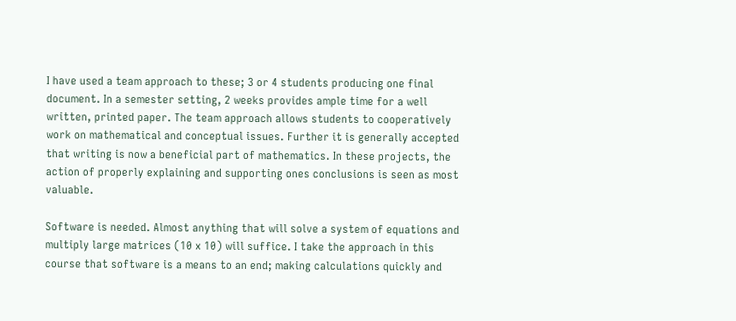I have used a team approach to these; 3 or 4 students producing one final document. In a semester setting, 2 weeks provides ample time for a well written, printed paper. The team approach allows students to cooperatively work on mathematical and conceptual issues. Further it is generally accepted that writing is now a beneficial part of mathematics. In these projects, the action of properly explaining and supporting ones conclusions is seen as most valuable.

Software is needed. Almost anything that will solve a system of equations and multiply large matrices (10 x 10) will suffice. I take the approach in this course that software is a means to an end; making calculations quickly and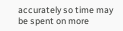accurately so time may be spent on more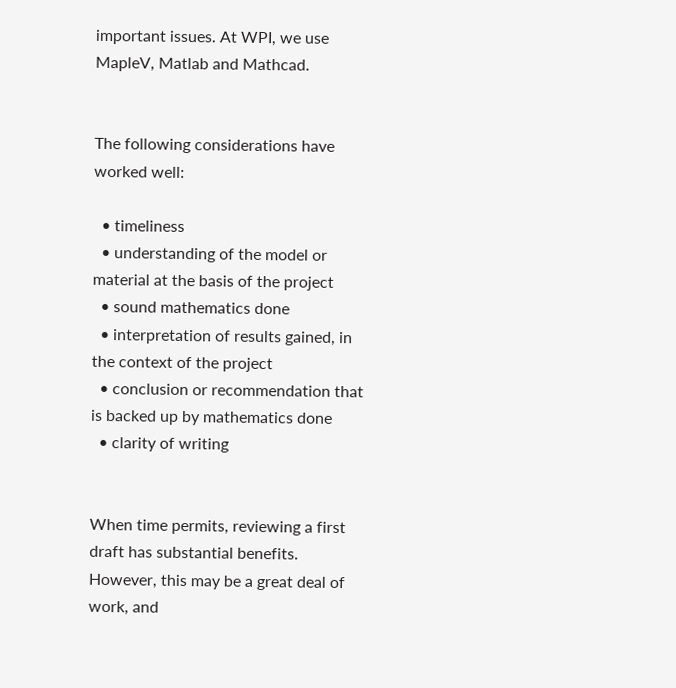important issues. At WPI, we use MapleV, Matlab and Mathcad.


The following considerations have worked well:

  • timeliness
  • understanding of the model or material at the basis of the project
  • sound mathematics done
  • interpretation of results gained, in the context of the project
  • conclusion or recommendation that is backed up by mathematics done
  • clarity of writing


When time permits, reviewing a first draft has substantial benefits. However, this may be a great deal of work, and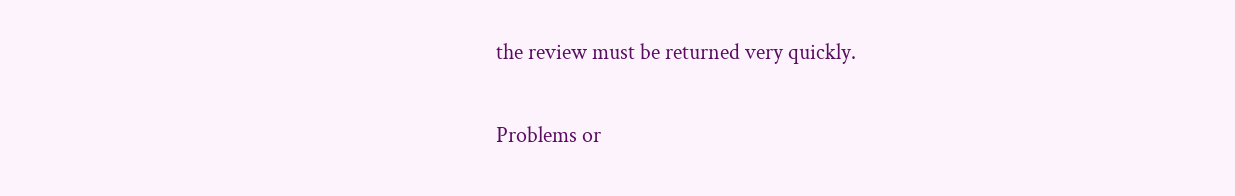the review must be returned very quickly.

Problems or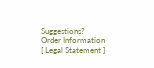Suggestions?
Order Information
[ Legal Statement ]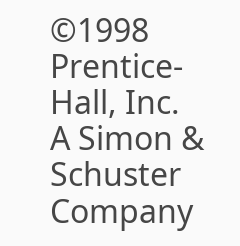©1998 Prentice-Hall, Inc.
A Simon & Schuster Company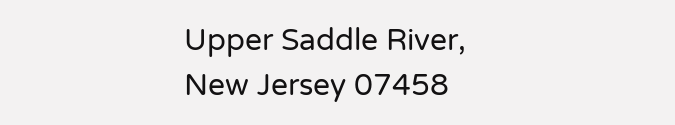Upper Saddle River, New Jersey 07458